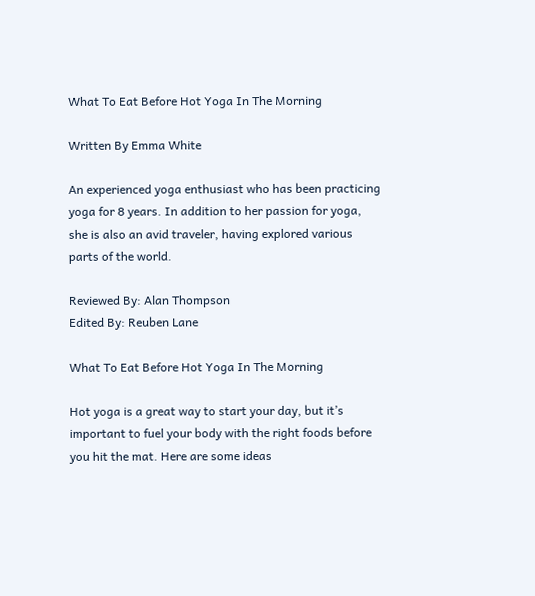What To Eat Before Hot Yoga In The Morning

Written By Emma White

An experienced yoga enthusiast who has been practicing yoga for 8 years. In addition to her passion for yoga, she is also an avid traveler, having explored various parts of the world.

Reviewed By: Alan Thompson
Edited By: Reuben Lane

What To Eat Before Hot Yoga In The Morning

Hot yoga is a great way to start your day, but it’s important to fuel your body with the right foods before you hit the mat. Here are some ideas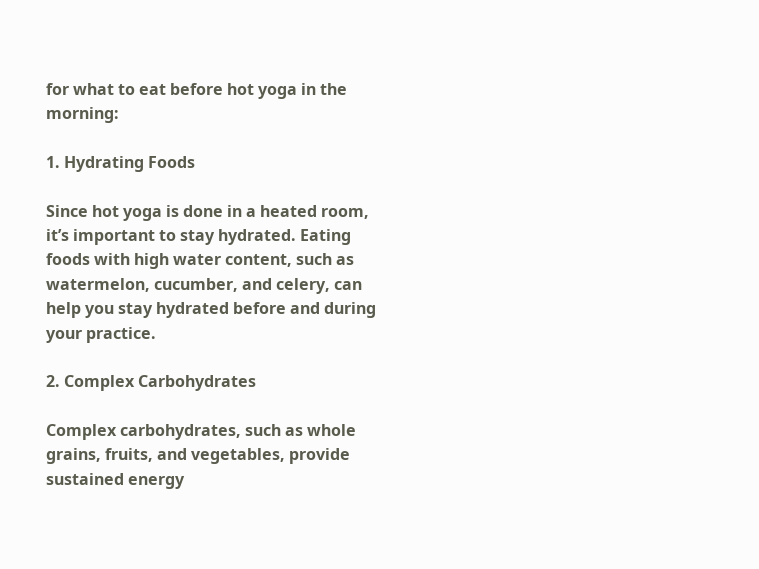for what to eat before hot yoga in the morning:

1. Hydrating Foods

Since hot yoga is done in a heated room, it’s important to stay hydrated. Eating foods with high water content, such as watermelon, cucumber, and celery, can help you stay hydrated before and during your practice.

2. Complex Carbohydrates

Complex carbohydrates, such as whole grains, fruits, and vegetables, provide sustained energy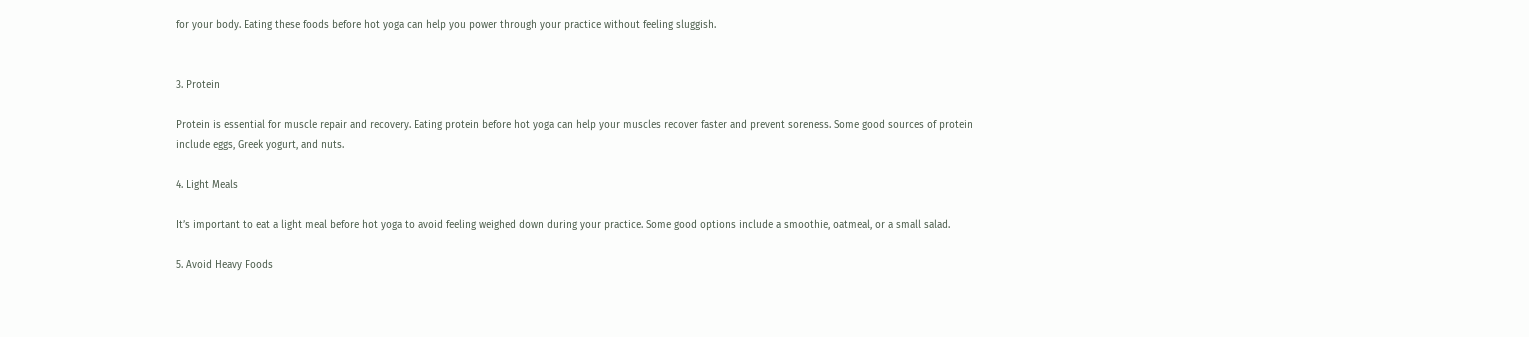for your body. Eating these foods before hot yoga can help you power through your practice without feeling sluggish.


3. Protein

Protein is essential for muscle repair and recovery. Eating protein before hot yoga can help your muscles recover faster and prevent soreness. Some good sources of protein include eggs, Greek yogurt, and nuts.

4. Light Meals

It’s important to eat a light meal before hot yoga to avoid feeling weighed down during your practice. Some good options include a smoothie, oatmeal, or a small salad.

5. Avoid Heavy Foods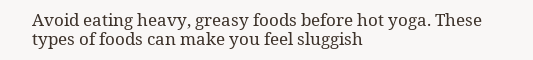Avoid eating heavy, greasy foods before hot yoga. These types of foods can make you feel sluggish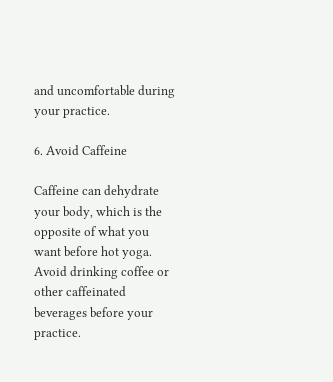and uncomfortable during your practice.

6. Avoid Caffeine

Caffeine can dehydrate your body, which is the opposite of what you want before hot yoga. Avoid drinking coffee or other caffeinated beverages before your practice.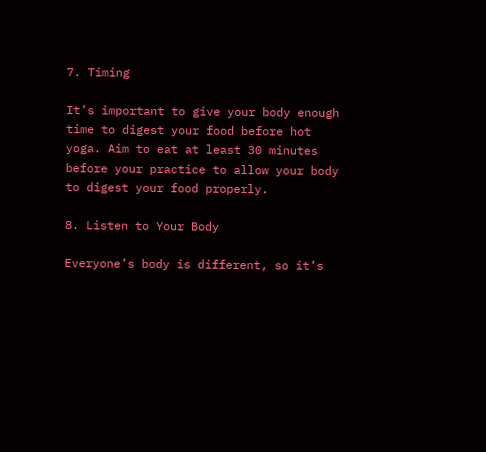7. Timing

It’s important to give your body enough time to digest your food before hot yoga. Aim to eat at least 30 minutes before your practice to allow your body to digest your food properly.

8. Listen to Your Body

Everyone’s body is different, so it’s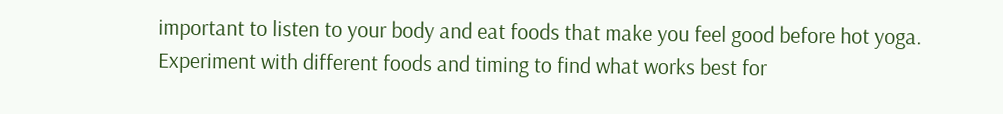important to listen to your body and eat foods that make you feel good before hot yoga. Experiment with different foods and timing to find what works best for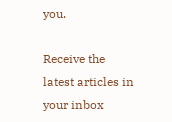you.

Receive the latest articles in your inbox